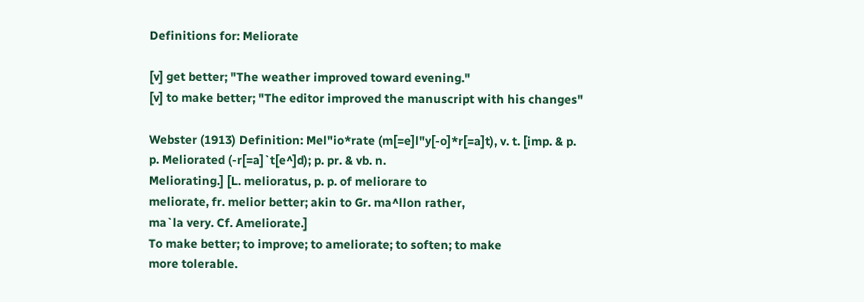Definitions for: Meliorate

[v] get better; "The weather improved toward evening."
[v] to make better; "The editor improved the manuscript with his changes"

Webster (1913) Definition: Mel"io*rate (m[=e]l"y[-o]*r[=a]t), v. t. [imp. & p.
p. Meliorated (-r[=a]`t[e^]d); p. pr. & vb. n.
Meliorating.] [L. melioratus, p. p. of meliorare to
meliorate, fr. melior better; akin to Gr. ma^llon rather,
ma`la very. Cf. Ameliorate.]
To make better; to improve; to ameliorate; to soften; to make
more tolerable.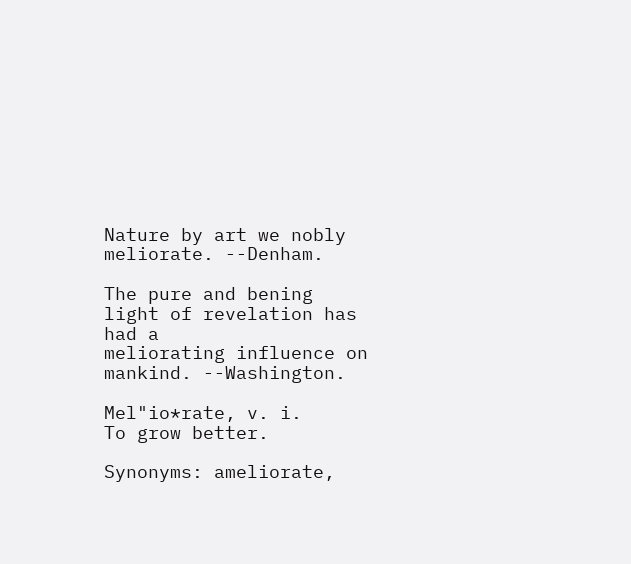Nature by art we nobly meliorate. --Denham.

The pure and bening light of revelation has had a
meliorating influence on mankind. --Washington.

Mel"io*rate, v. i.
To grow better.

Synonyms: ameliorate,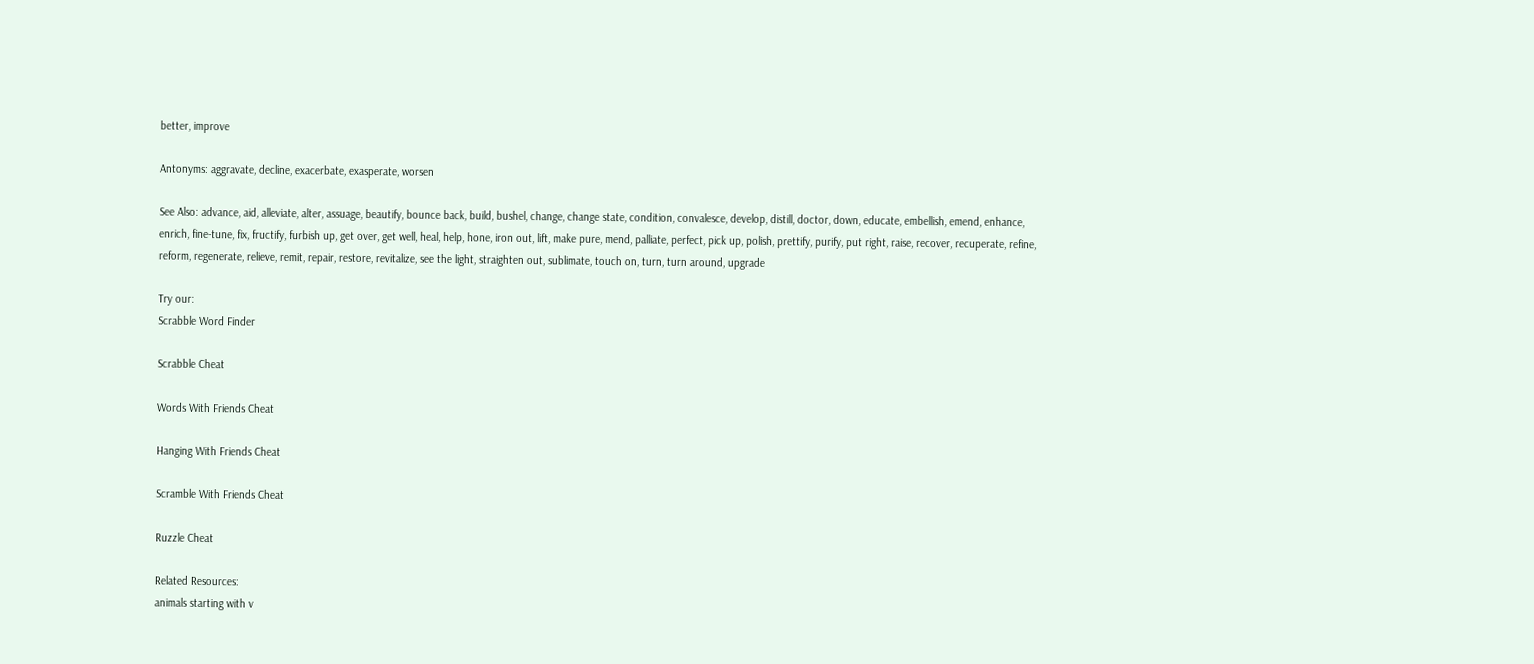better, improve

Antonyms: aggravate, decline, exacerbate, exasperate, worsen

See Also: advance, aid, alleviate, alter, assuage, beautify, bounce back, build, bushel, change, change state, condition, convalesce, develop, distill, doctor, down, educate, embellish, emend, enhance, enrich, fine-tune, fix, fructify, furbish up, get over, get well, heal, help, hone, iron out, lift, make pure, mend, palliate, perfect, pick up, polish, prettify, purify, put right, raise, recover, recuperate, refine, reform, regenerate, relieve, remit, repair, restore, revitalize, see the light, straighten out, sublimate, touch on, turn, turn around, upgrade

Try our:
Scrabble Word Finder

Scrabble Cheat

Words With Friends Cheat

Hanging With Friends Cheat

Scramble With Friends Cheat

Ruzzle Cheat

Related Resources:
animals starting with v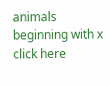animals beginning with x
click here